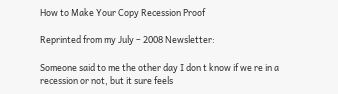How to Make Your Copy Recession Proof

Reprinted from my July – 2008 Newsletter:

Someone said to me the other day I don t know if we re in a recession or not, but it sure feels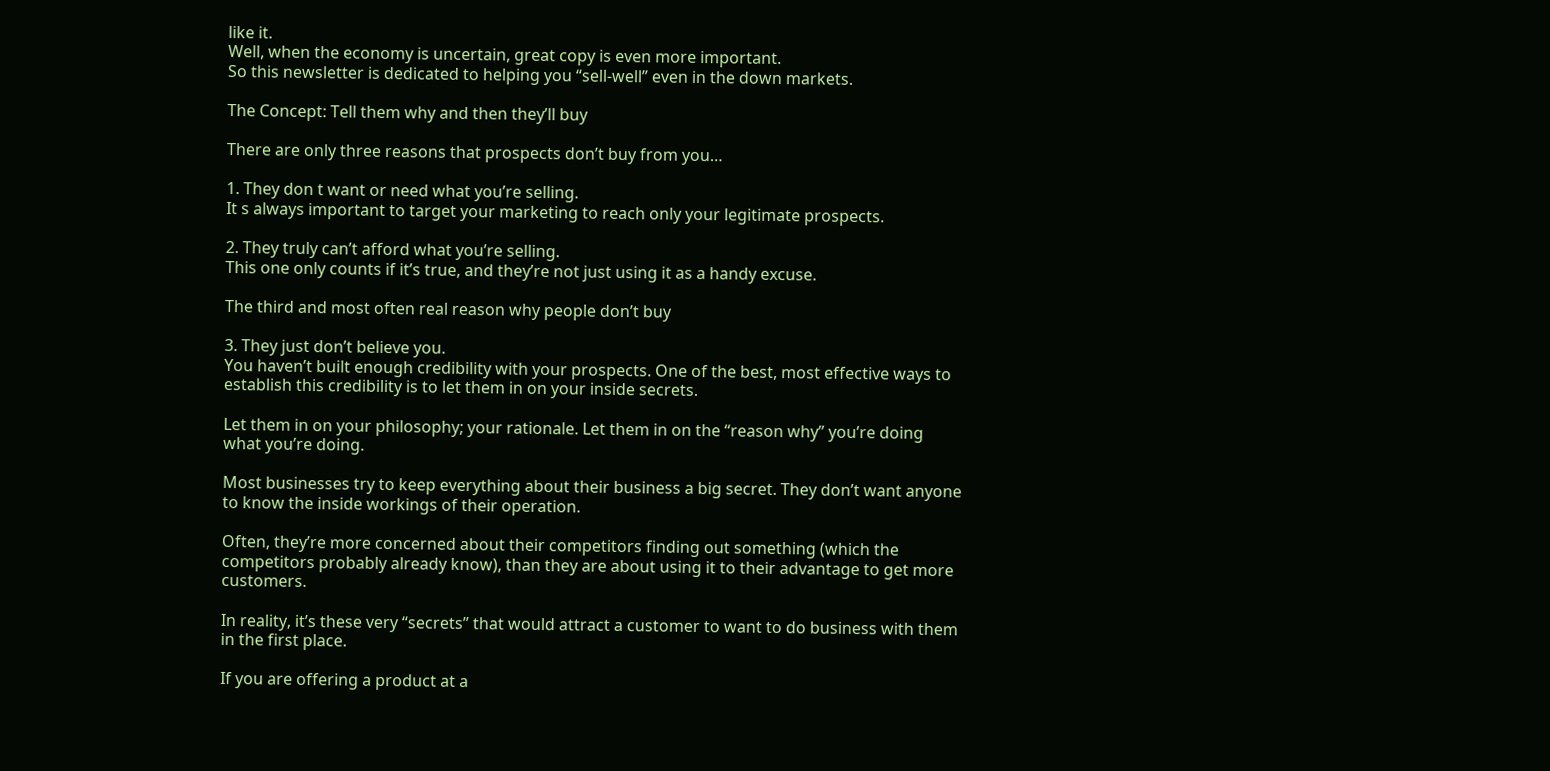like it.
Well, when the economy is uncertain, great copy is even more important.
So this newsletter is dedicated to helping you “sell-well” even in the down markets.

The Concept: Tell them why and then they’ll buy

There are only three reasons that prospects don’t buy from you…

1. They don t want or need what you’re selling.
It s always important to target your marketing to reach only your legitimate prospects.

2. They truly can’t afford what you’re selling.
This one only counts if it’s true, and they’re not just using it as a handy excuse.

The third and most often real reason why people don’t buy

3. They just don’t believe you.
You haven’t built enough credibility with your prospects. One of the best, most effective ways to establish this credibility is to let them in on your inside secrets.

Let them in on your philosophy; your rationale. Let them in on the “reason why” you’re doing what you’re doing.

Most businesses try to keep everything about their business a big secret. They don’t want anyone to know the inside workings of their operation.

Often, they’re more concerned about their competitors finding out something (which the competitors probably already know), than they are about using it to their advantage to get more customers.

In reality, it’s these very “secrets” that would attract a customer to want to do business with them in the first place.

If you are offering a product at a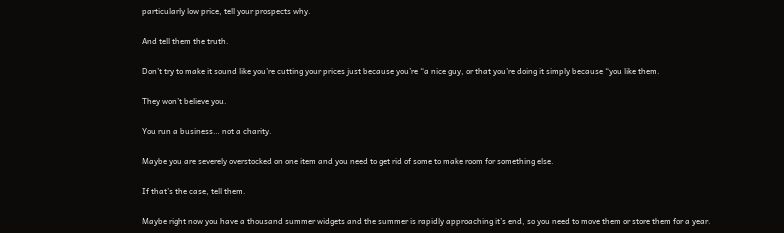particularly low price, tell your prospects why.

And tell them the truth.

Don’t try to make it sound like you’re cutting your prices just because you’re “a nice guy, or that you’re doing it simply because “you like them.

They won’t believe you.

You run a business… not a charity.

Maybe you are severely overstocked on one item and you need to get rid of some to make room for something else.

If that’s the case, tell them.

Maybe right now you have a thousand summer widgets and the summer is rapidly approaching it’s end, so you need to move them or store them for a year.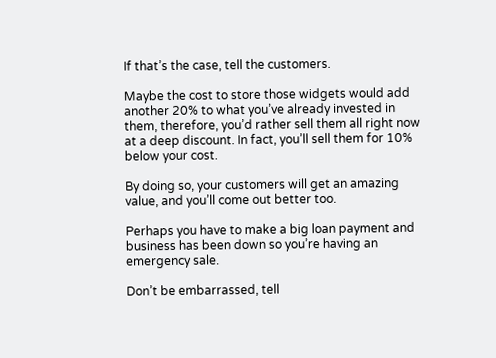If that’s the case, tell the customers.

Maybe the cost to store those widgets would add another 20% to what you’ve already invested in them, therefore, you’d rather sell them all right now at a deep discount. In fact, you’ll sell them for 10% below your cost.

By doing so, your customers will get an amazing value, and you’ll come out better too.

Perhaps you have to make a big loan payment and business has been down so you’re having an emergency sale.

Don’t be embarrassed, tell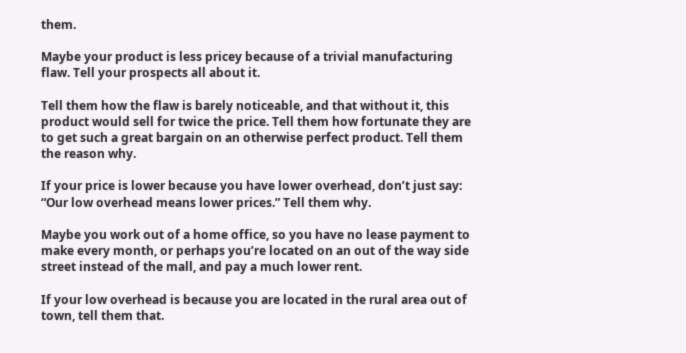them.

Maybe your product is less pricey because of a trivial manufacturing flaw. Tell your prospects all about it.

Tell them how the flaw is barely noticeable, and that without it, this product would sell for twice the price. Tell them how fortunate they are to get such a great bargain on an otherwise perfect product. Tell them the reason why.

If your price is lower because you have lower overhead, don’t just say: “Our low overhead means lower prices.” Tell them why.

Maybe you work out of a home office, so you have no lease payment to make every month, or perhaps you’re located on an out of the way side street instead of the mall, and pay a much lower rent.

If your low overhead is because you are located in the rural area out of town, tell them that.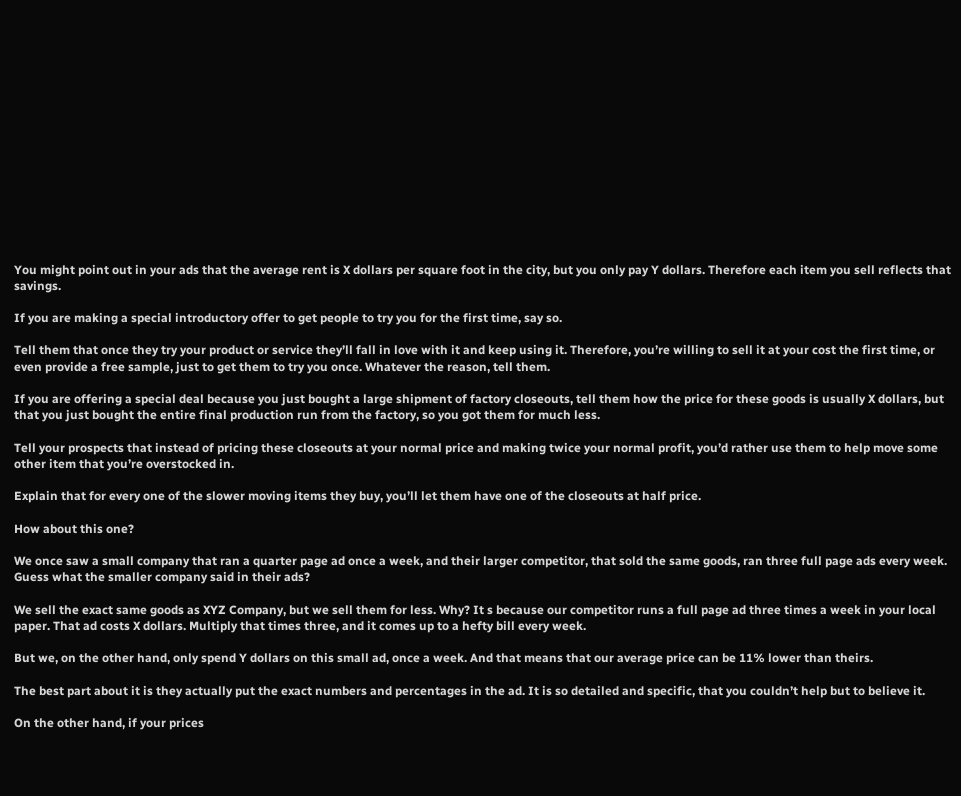You might point out in your ads that the average rent is X dollars per square foot in the city, but you only pay Y dollars. Therefore each item you sell reflects that savings.

If you are making a special introductory offer to get people to try you for the first time, say so.

Tell them that once they try your product or service they’ll fall in love with it and keep using it. Therefore, you’re willing to sell it at your cost the first time, or even provide a free sample, just to get them to try you once. Whatever the reason, tell them.

If you are offering a special deal because you just bought a large shipment of factory closeouts, tell them how the price for these goods is usually X dollars, but that you just bought the entire final production run from the factory, so you got them for much less.

Tell your prospects that instead of pricing these closeouts at your normal price and making twice your normal profit, you’d rather use them to help move some other item that you’re overstocked in.

Explain that for every one of the slower moving items they buy, you’ll let them have one of the closeouts at half price.

How about this one?

We once saw a small company that ran a quarter page ad once a week, and their larger competitor, that sold the same goods, ran three full page ads every week. Guess what the smaller company said in their ads?

We sell the exact same goods as XYZ Company, but we sell them for less. Why? It s because our competitor runs a full page ad three times a week in your local paper. That ad costs X dollars. Multiply that times three, and it comes up to a hefty bill every week.

But we, on the other hand, only spend Y dollars on this small ad, once a week. And that means that our average price can be 11% lower than theirs.

The best part about it is they actually put the exact numbers and percentages in the ad. It is so detailed and specific, that you couldn’t help but to believe it.

On the other hand, if your prices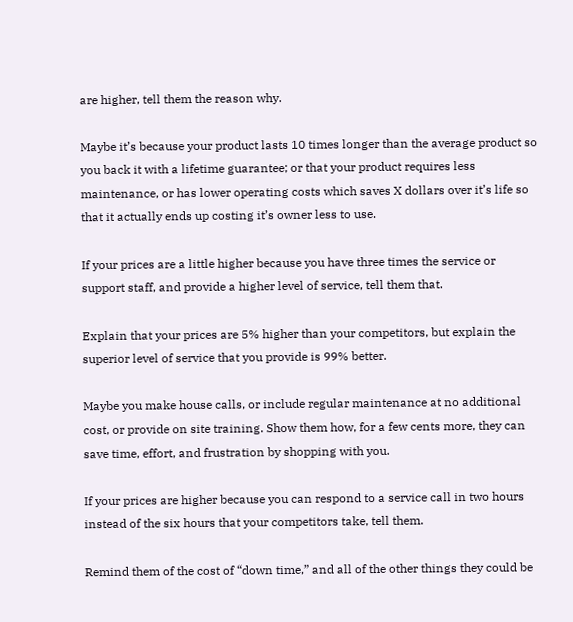are higher, tell them the reason why.

Maybe it’s because your product lasts 10 times longer than the average product so you back it with a lifetime guarantee; or that your product requires less maintenance, or has lower operating costs which saves X dollars over it’s life so that it actually ends up costing it’s owner less to use.

If your prices are a little higher because you have three times the service or support staff, and provide a higher level of service, tell them that.

Explain that your prices are 5% higher than your competitors, but explain the superior level of service that you provide is 99% better.

Maybe you make house calls, or include regular maintenance at no additional cost, or provide on site training. Show them how, for a few cents more, they can save time, effort, and frustration by shopping with you.

If your prices are higher because you can respond to a service call in two hours instead of the six hours that your competitors take, tell them.

Remind them of the cost of “down time,” and all of the other things they could be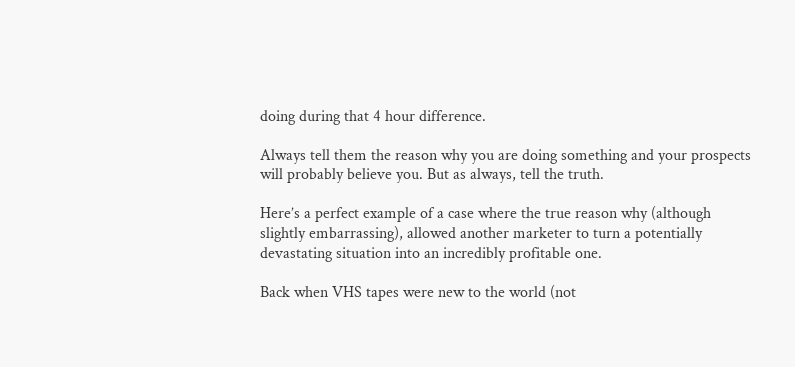doing during that 4 hour difference.

Always tell them the reason why you are doing something and your prospects will probably believe you. But as always, tell the truth.

Here’s a perfect example of a case where the true reason why (although slightly embarrassing), allowed another marketer to turn a potentially devastating situation into an incredibly profitable one.

Back when VHS tapes were new to the world (not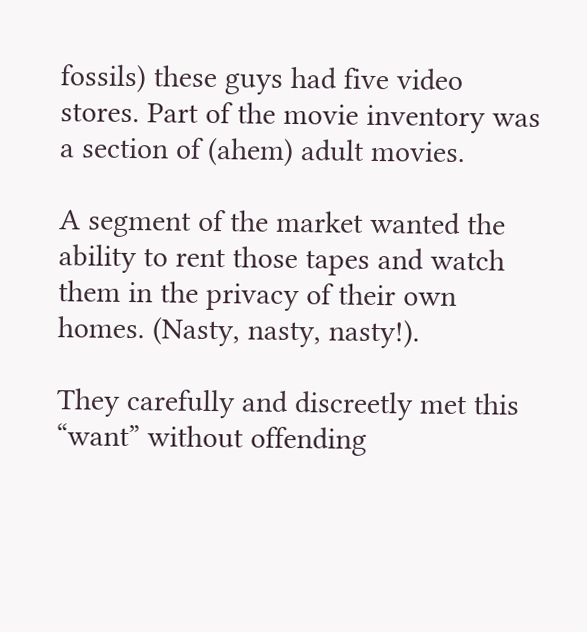fossils) these guys had five video stores. Part of the movie inventory was a section of (ahem) adult movies.

A segment of the market wanted the ability to rent those tapes and watch them in the privacy of their own homes. (Nasty, nasty, nasty!).

They carefully and discreetly met this “want” without offending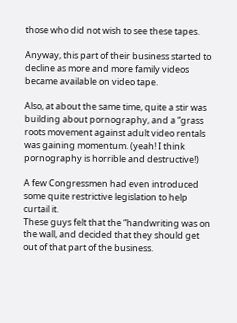those who did not wish to see these tapes.

Anyway, this part of their business started to decline as more and more family videos became available on video tape.

Also, at about the same time, quite a stir was building about pornography, and a “grass roots movement against adult video rentals was gaining momentum. (yeah! I think pornography is horrible and destructive!)

A few Congressmen had even introduced some quite restrictive legislation to help curtail it.
These guys felt that the “handwriting was on the wall, and decided that they should get out of that part of the business.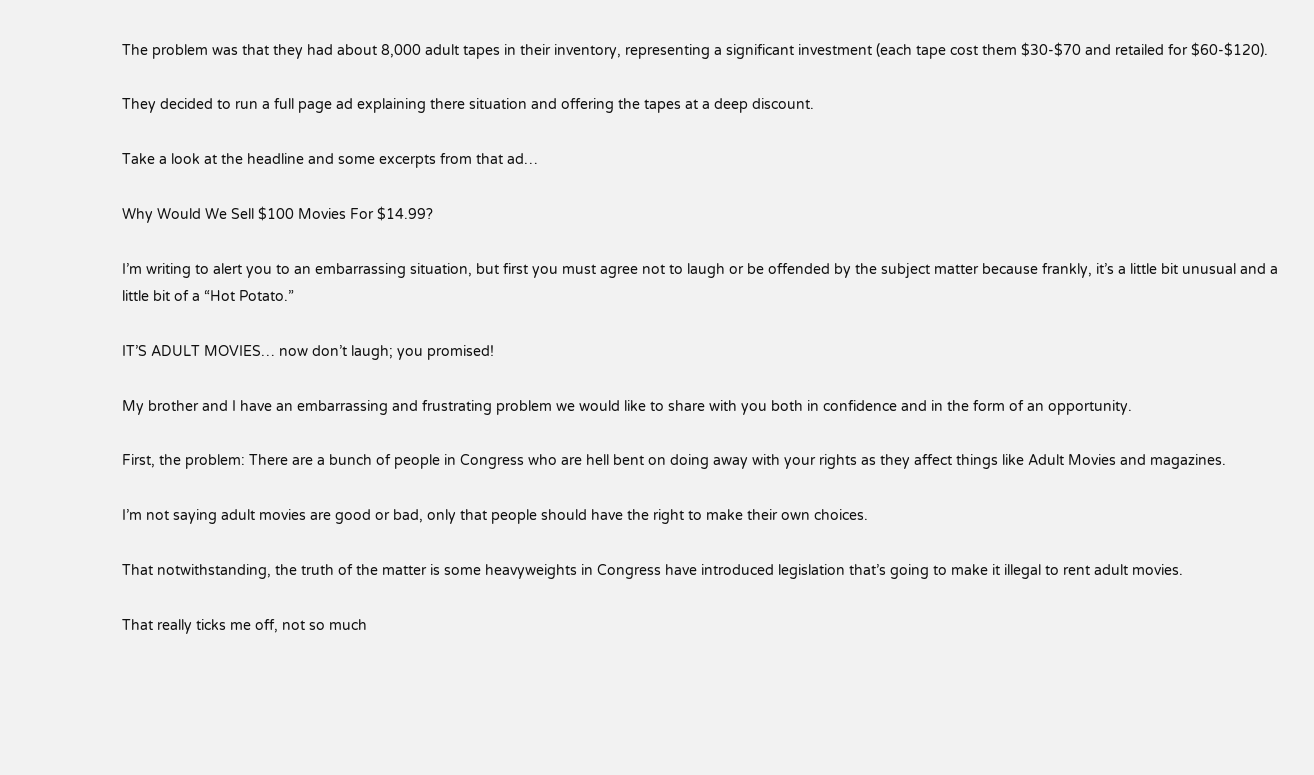The problem was that they had about 8,000 adult tapes in their inventory, representing a significant investment (each tape cost them $30-$70 and retailed for $60-$120).

They decided to run a full page ad explaining there situation and offering the tapes at a deep discount.

Take a look at the headline and some excerpts from that ad…

Why Would We Sell $100 Movies For $14.99?

I’m writing to alert you to an embarrassing situation, but first you must agree not to laugh or be offended by the subject matter because frankly, it’s a little bit unusual and a little bit of a “Hot Potato.”

IT’S ADULT MOVIES… now don’t laugh; you promised!

My brother and I have an embarrassing and frustrating problem we would like to share with you both in confidence and in the form of an opportunity.

First, the problem: There are a bunch of people in Congress who are hell bent on doing away with your rights as they affect things like Adult Movies and magazines.

I’m not saying adult movies are good or bad, only that people should have the right to make their own choices.

That notwithstanding, the truth of the matter is some heavyweights in Congress have introduced legislation that’s going to make it illegal to rent adult movies.

That really ticks me off, not so much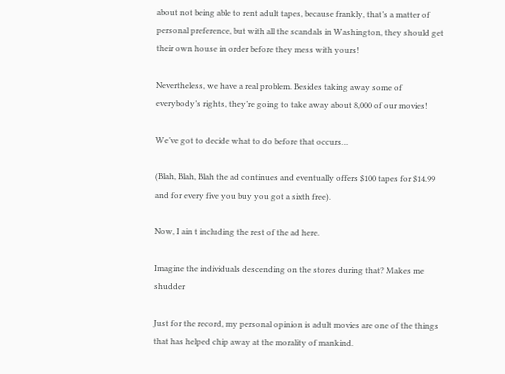about not being able to rent adult tapes, because frankly, that’s a matter of personal preference, but with all the scandals in Washington, they should get their own house in order before they mess with yours!

Nevertheless, we have a real problem. Besides taking away some of everybody’s rights, they’re going to take away about 8,000 of our movies!

We’ve got to decide what to do before that occurs…

(Blah, Blah, Blah the ad continues and eventually offers $100 tapes for $14.99 and for every five you buy you got a sixth free).

Now, I ain t including the rest of the ad here.

Imagine the individuals descending on the stores during that? Makes me shudder

Just for the record, my personal opinion is adult movies are one of the things that has helped chip away at the morality of mankind.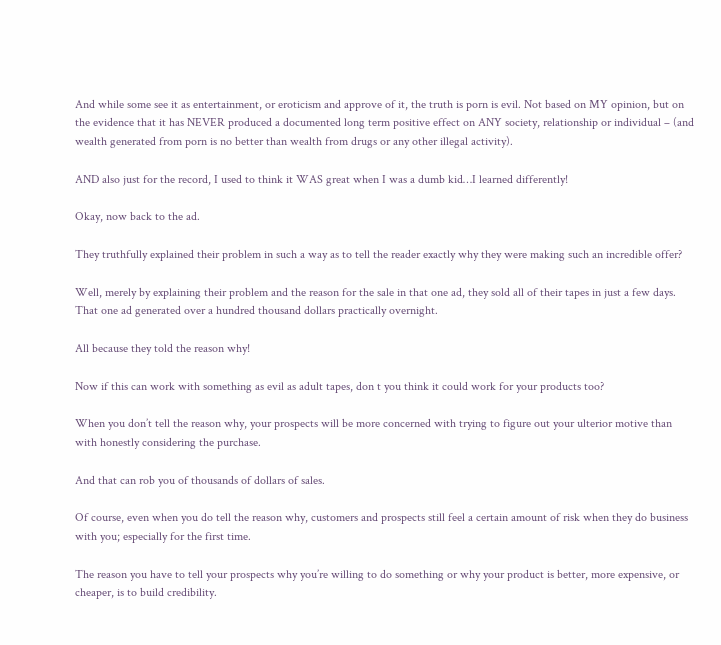And while some see it as entertainment, or eroticism and approve of it, the truth is porn is evil. Not based on MY opinion, but on the evidence that it has NEVER produced a documented long term positive effect on ANY society, relationship or individual – (and wealth generated from porn is no better than wealth from drugs or any other illegal activity).

AND also just for the record, I used to think it WAS great when I was a dumb kid…I learned differently!

Okay, now back to the ad.

They truthfully explained their problem in such a way as to tell the reader exactly why they were making such an incredible offer?

Well, merely by explaining their problem and the reason for the sale in that one ad, they sold all of their tapes in just a few days. That one ad generated over a hundred thousand dollars practically overnight.

All because they told the reason why!

Now if this can work with something as evil as adult tapes, don t you think it could work for your products too?

When you don’t tell the reason why, your prospects will be more concerned with trying to figure out your ulterior motive than with honestly considering the purchase.

And that can rob you of thousands of dollars of sales.

Of course, even when you do tell the reason why, customers and prospects still feel a certain amount of risk when they do business with you; especially for the first time.

The reason you have to tell your prospects why you’re willing to do something or why your product is better, more expensive, or cheaper, is to build credibility.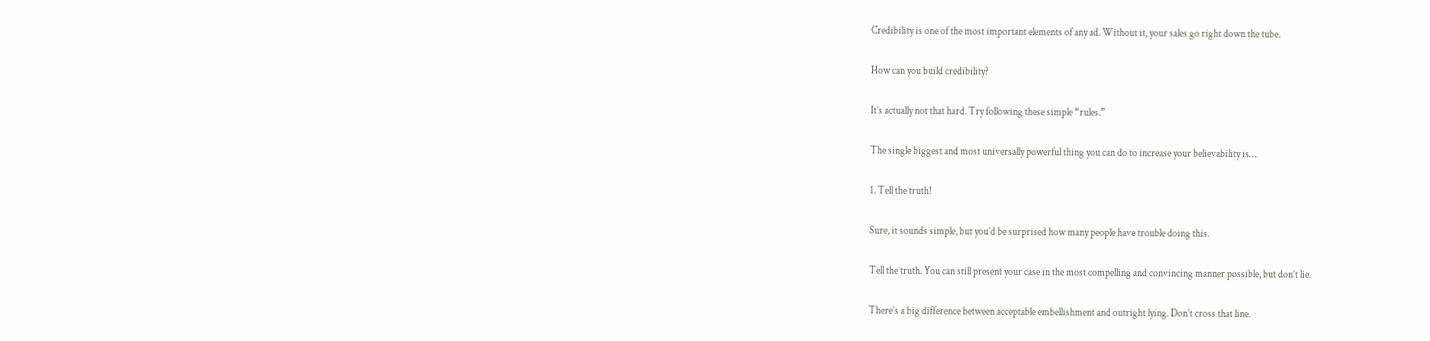Credibility is one of the most important elements of any ad. Without it, your sales go right down the tube.

How can you build credibility?

It’s actually not that hard. Try following these simple “rules.”

The single biggest and most universally powerful thing you can do to increase your believability is…

1. Tell the truth!

Sure, it sounds simple, but you’d be surprised how many people have trouble doing this.

Tell the truth. You can still present your case in the most compelling and convincing manner possible, but don’t lie.

There’s a big difference between acceptable embellishment and outright lying. Don’t cross that line.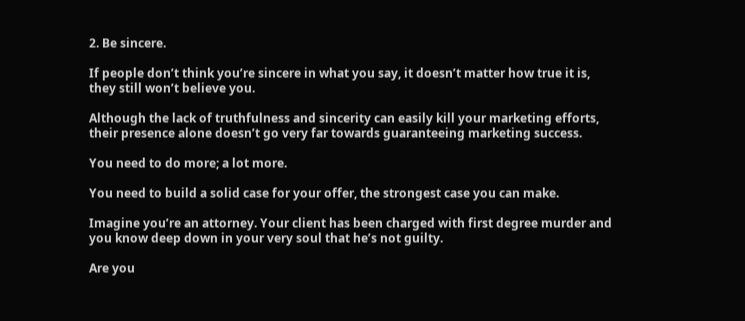2. Be sincere.

If people don’t think you’re sincere in what you say, it doesn’t matter how true it is, they still won’t believe you.

Although the lack of truthfulness and sincerity can easily kill your marketing efforts, their presence alone doesn’t go very far towards guaranteeing marketing success.

You need to do more; a lot more.

You need to build a solid case for your offer, the strongest case you can make.

Imagine you’re an attorney. Your client has been charged with first degree murder and you know deep down in your very soul that he’s not guilty.

Are you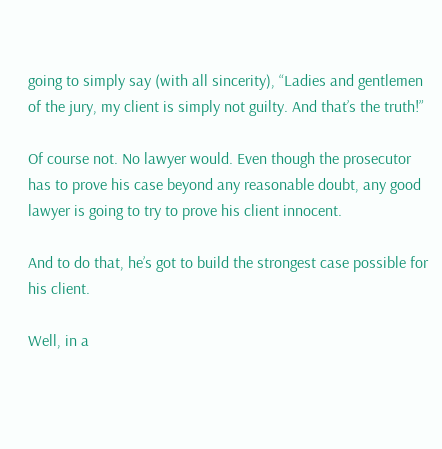going to simply say (with all sincerity), “Ladies and gentlemen of the jury, my client is simply not guilty. And that’s the truth!”

Of course not. No lawyer would. Even though the prosecutor has to prove his case beyond any reasonable doubt, any good lawyer is going to try to prove his client innocent.

And to do that, he’s got to build the strongest case possible for his client.

Well, in a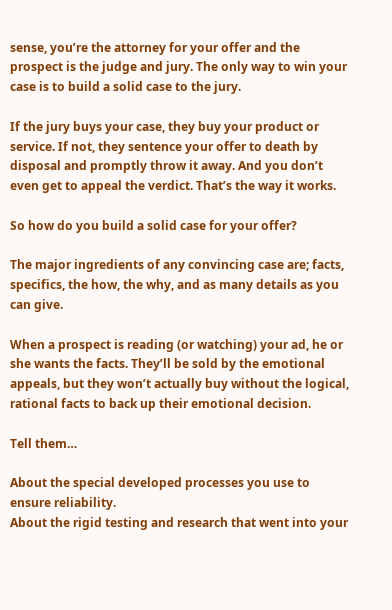sense, you’re the attorney for your offer and the prospect is the judge and jury. The only way to win your case is to build a solid case to the jury.

If the jury buys your case, they buy your product or service. If not, they sentence your offer to death by disposal and promptly throw it away. And you don’t even get to appeal the verdict. That’s the way it works.

So how do you build a solid case for your offer?

The major ingredients of any convincing case are; facts, specifics, the how, the why, and as many details as you can give.

When a prospect is reading (or watching) your ad, he or she wants the facts. They’ll be sold by the emotional appeals, but they won’t actually buy without the logical, rational facts to back up their emotional decision.

Tell them…

About the special developed processes you use to ensure reliability.
About the rigid testing and research that went into your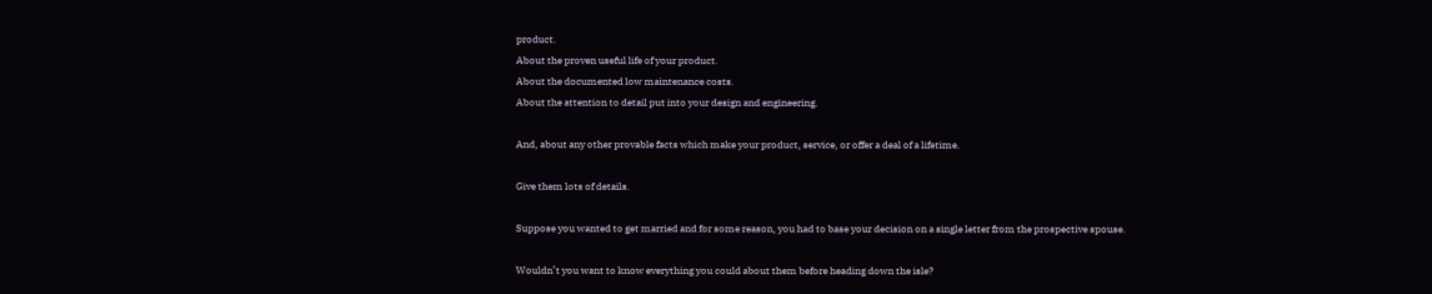product.
About the proven useful life of your product.
About the documented low maintenance costs.
About the attention to detail put into your design and engineering.

And, about any other provable facts which make your product, service, or offer a deal of a lifetime.

Give them lots of details.

Suppose you wanted to get married and for some reason, you had to base your decision on a single letter from the prospective spouse.

Wouldn’t you want to know everything you could about them before heading down the isle?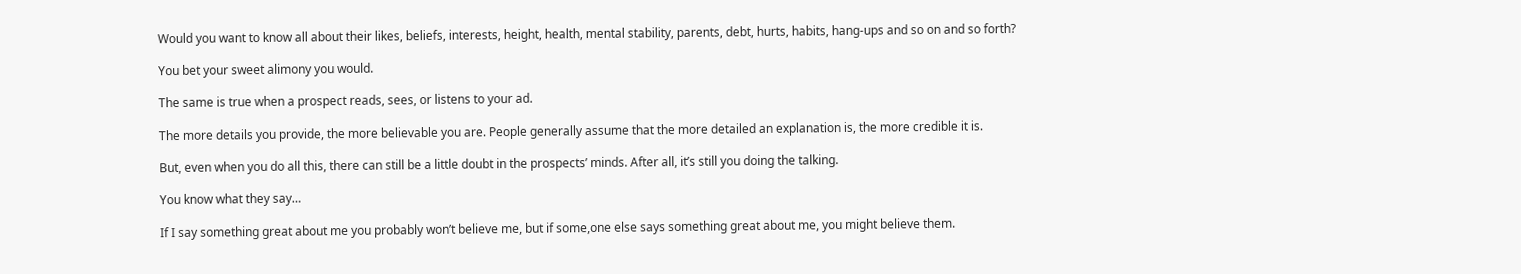Would you want to know all about their likes, beliefs, interests, height, health, mental stability, parents, debt, hurts, habits, hang-ups and so on and so forth?

You bet your sweet alimony you would.

The same is true when a prospect reads, sees, or listens to your ad.

The more details you provide, the more believable you are. People generally assume that the more detailed an explanation is, the more credible it is.

But, even when you do all this, there can still be a little doubt in the prospects’ minds. After all, it’s still you doing the talking.

You know what they say…

If I say something great about me you probably won’t believe me, but if some,one else says something great about me, you might believe them.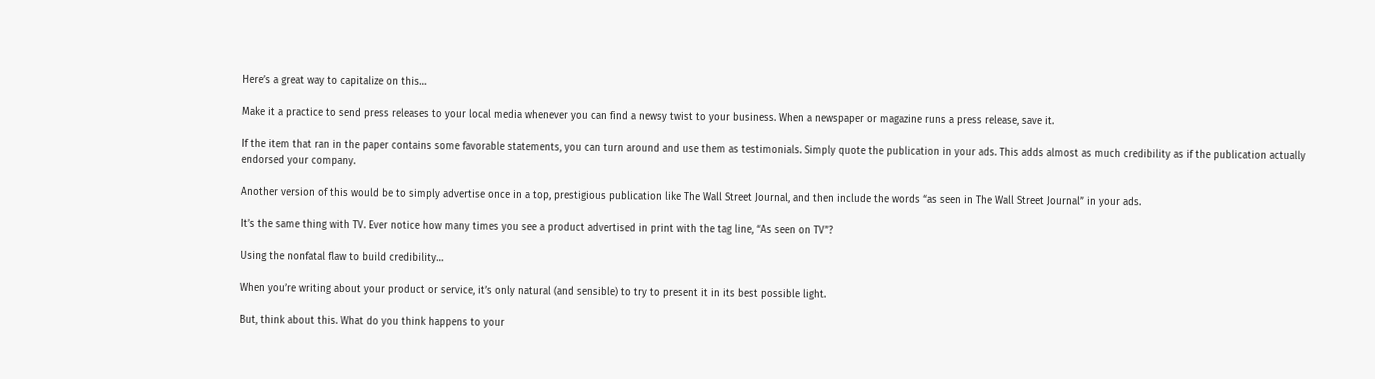Here’s a great way to capitalize on this…

Make it a practice to send press releases to your local media whenever you can find a newsy twist to your business. When a newspaper or magazine runs a press release, save it.

If the item that ran in the paper contains some favorable statements, you can turn around and use them as testimonials. Simply quote the publication in your ads. This adds almost as much credibility as if the publication actually endorsed your company.

Another version of this would be to simply advertise once in a top, prestigious publication like The Wall Street Journal, and then include the words “as seen in The Wall Street Journal” in your ads.

It’s the same thing with TV. Ever notice how many times you see a product advertised in print with the tag line, “As seen on TV”?

Using the nonfatal flaw to build credibility…

When you’re writing about your product or service, it’s only natural (and sensible) to try to present it in its best possible light.

But, think about this. What do you think happens to your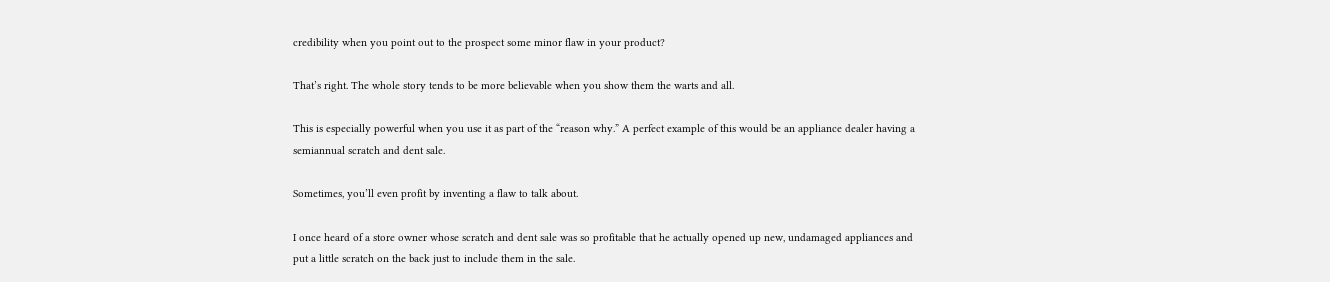credibility when you point out to the prospect some minor flaw in your product?

That’s right. The whole story tends to be more believable when you show them the warts and all.

This is especially powerful when you use it as part of the “reason why.” A perfect example of this would be an appliance dealer having a semiannual scratch and dent sale.

Sometimes, you’ll even profit by inventing a flaw to talk about.

I once heard of a store owner whose scratch and dent sale was so profitable that he actually opened up new, undamaged appliances and put a little scratch on the back just to include them in the sale.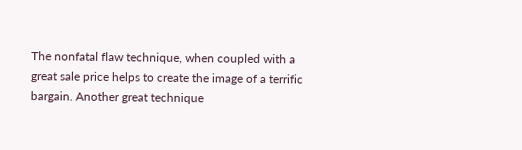The nonfatal flaw technique, when coupled with a great sale price helps to create the image of a terrific bargain. Another great technique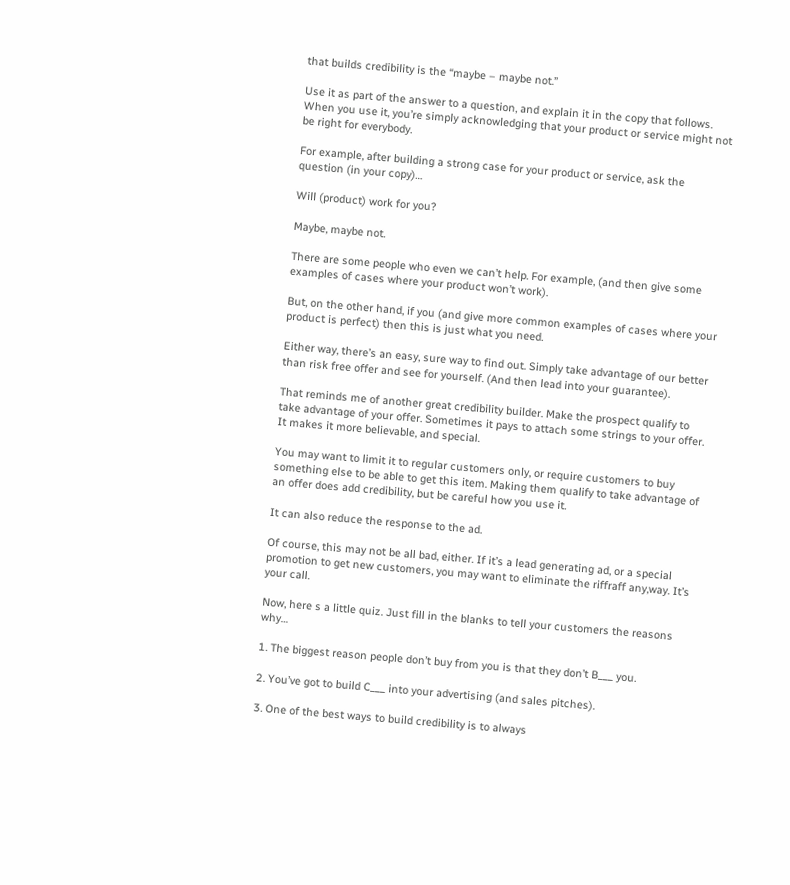that builds credibility is the “maybe – maybe not.”

Use it as part of the answer to a question, and explain it in the copy that follows. When you use it, you’re simply acknowledging that your product or service might not be right for everybody.

For example, after building a strong case for your product or service, ask the question (in your copy)…

Will (product) work for you?

Maybe, maybe not.

There are some people who even we can’t help. For example, (and then give some examples of cases where your product won’t work).

But, on the other hand, if you (and give more common examples of cases where your product is perfect) then this is just what you need.

Either way, there’s an easy, sure way to find out. Simply take advantage of our better than risk free offer and see for yourself. (And then lead into your guarantee).

That reminds me of another great credibility builder. Make the prospect qualify to take advantage of your offer. Sometimes it pays to attach some strings to your offer. It makes it more believable, and special.

You may want to limit it to regular customers only, or require customers to buy something else to be able to get this item. Making them qualify to take advantage of an offer does add credibility, but be careful how you use it.

It can also reduce the response to the ad.

Of course, this may not be all bad, either. If it’s a lead generating ad, or a special promotion to get new customers, you may want to eliminate the riffraff any,way. It’s your call.

Now, here s a little quiz. Just fill in the blanks to tell your customers the reasons why…

1. The biggest reason people don’t buy from you is that they don’t B___ you.

2. You’ve got to build C___ into your advertising (and sales pitches).

3. One of the best ways to build credibility is to always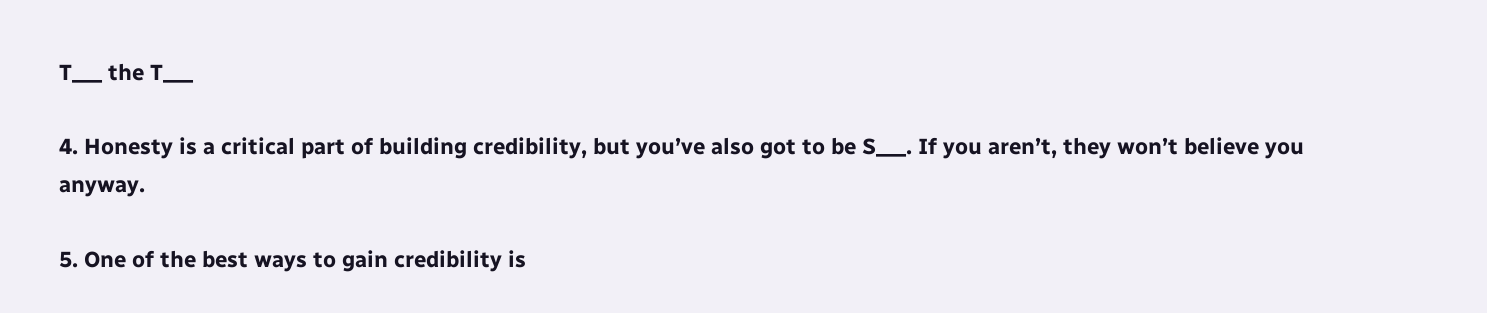T___ the T___

4. Honesty is a critical part of building credibility, but you’ve also got to be S___. If you aren’t, they won’t believe you anyway.

5. One of the best ways to gain credibility is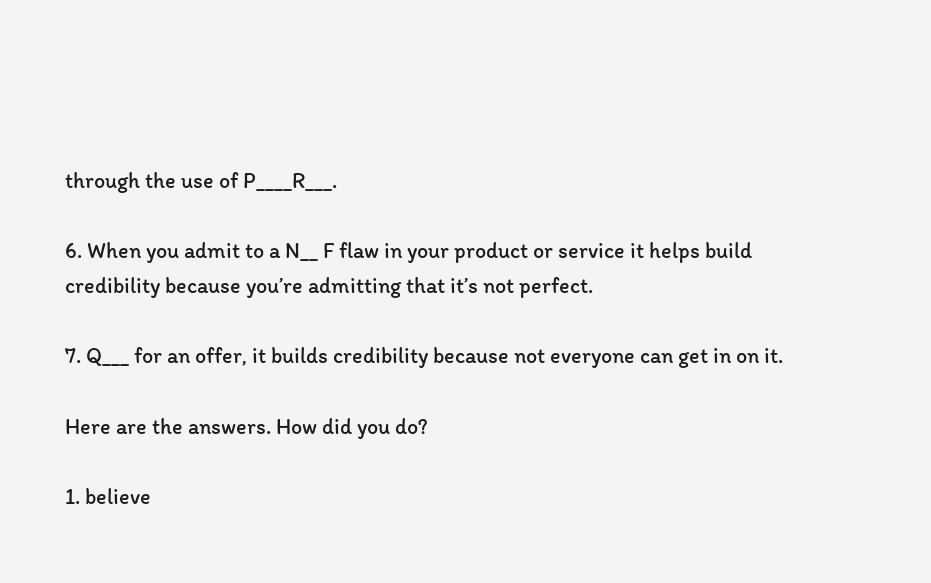through the use of P____R___.

6. When you admit to a N__ F flaw in your product or service it helps build credibility because you’re admitting that it’s not perfect.

7. Q___ for an offer, it builds credibility because not everyone can get in on it.

Here are the answers. How did you do?

1. believe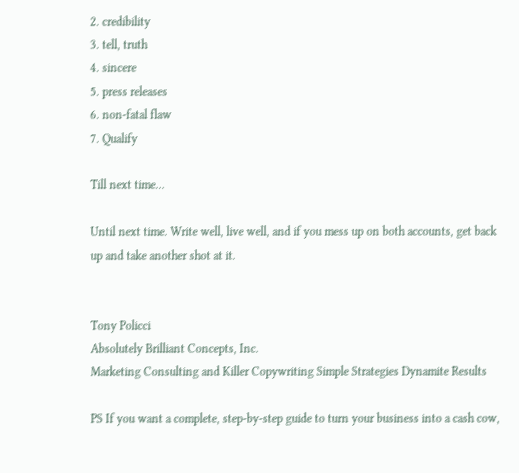2. credibility
3. tell, truth
4. sincere
5. press releases
6. non-fatal flaw
7. Qualify

Till next time…

Until next time. Write well, live well, and if you mess up on both accounts, get back up and take another shot at it.


Tony Policci
Absolutely Brilliant Concepts, Inc.
Marketing Consulting and Killer Copywriting Simple Strategies Dynamite Results

PS If you want a complete, step-by-step guide to turn your business into a cash cow,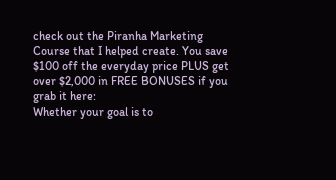check out the Piranha Marketing Course that I helped create. You save $100 off the everyday price PLUS get over $2,000 in FREE BONUSES if you grab it here:
Whether your goal is to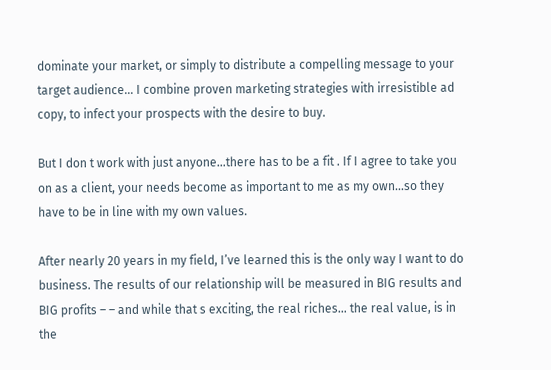dominate your market, or simply to distribute a compelling message to your target audience… I combine proven marketing strategies with irresistible ad copy, to infect your prospects with the desire to buy.

But I don t work with just anyone…there has to be a fit . If I agree to take you on as a client, your needs become as important to me as my own…so they have to be in line with my own values.

After nearly 20 years in my field, I’ve learned this is the only way I want to do business. The results of our relationship will be measured in BIG results and BIG profits – – and while that s exciting, the real riches… the real value, is in the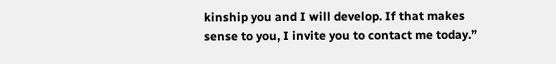kinship you and I will develop. If that makes sense to you, I invite you to contact me today.”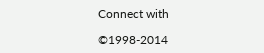Connect with

©1998-2014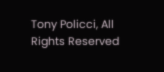Tony Policci, All Rights Reserved